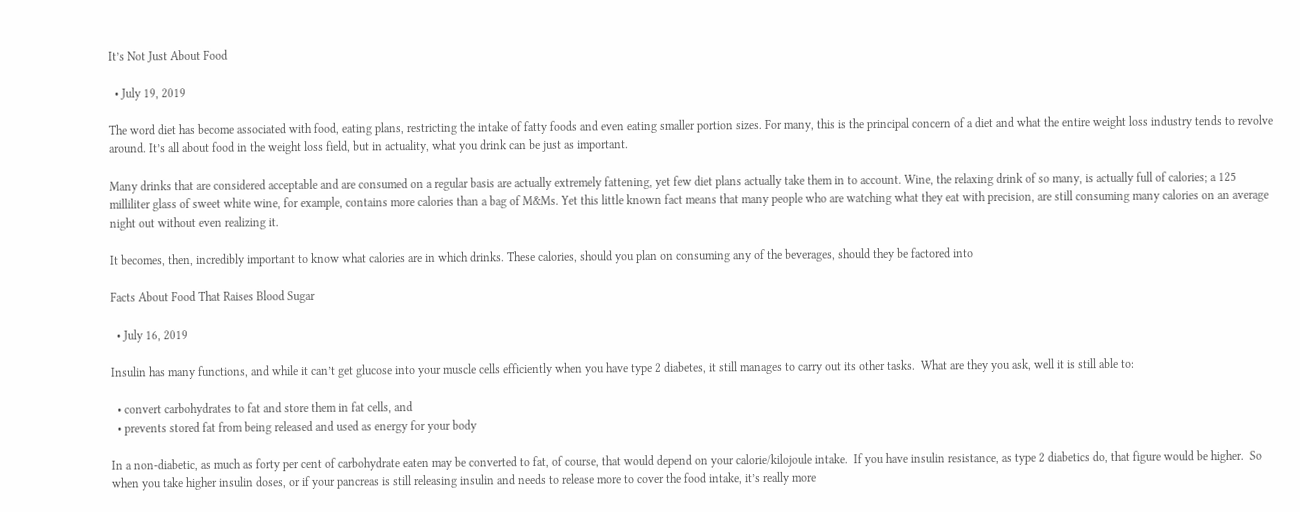It’s Not Just About Food

  • July 19, 2019

The word diet has become associated with food, eating plans, restricting the intake of fatty foods and even eating smaller portion sizes. For many, this is the principal concern of a diet and what the entire weight loss industry tends to revolve around. It’s all about food in the weight loss field, but in actuality, what you drink can be just as important.

Many drinks that are considered acceptable and are consumed on a regular basis are actually extremely fattening, yet few diet plans actually take them in to account. Wine, the relaxing drink of so many, is actually full of calories; a 125 milliliter glass of sweet white wine, for example, contains more calories than a bag of M&Ms. Yet this little known fact means that many people who are watching what they eat with precision, are still consuming many calories on an average night out without even realizing it.

It becomes, then, incredibly important to know what calories are in which drinks. These calories, should you plan on consuming any of the beverages, should they be factored into

Facts About Food That Raises Blood Sugar

  • July 16, 2019

Insulin has many functions, and while it can’t get glucose into your muscle cells efficiently when you have type 2 diabetes, it still manages to carry out its other tasks.  What are they you ask, well it is still able to:

  • convert carbohydrates to fat and store them in fat cells, and
  • prevents stored fat from being released and used as energy for your body

In a non-diabetic, as much as forty per cent of carbohydrate eaten may be converted to fat, of course, that would depend on your calorie/kilojoule intake.  If you have insulin resistance, as type 2 diabetics do, that figure would be higher.  So when you take higher insulin doses, or if your pancreas is still releasing insulin and needs to release more to cover the food intake, it’s really more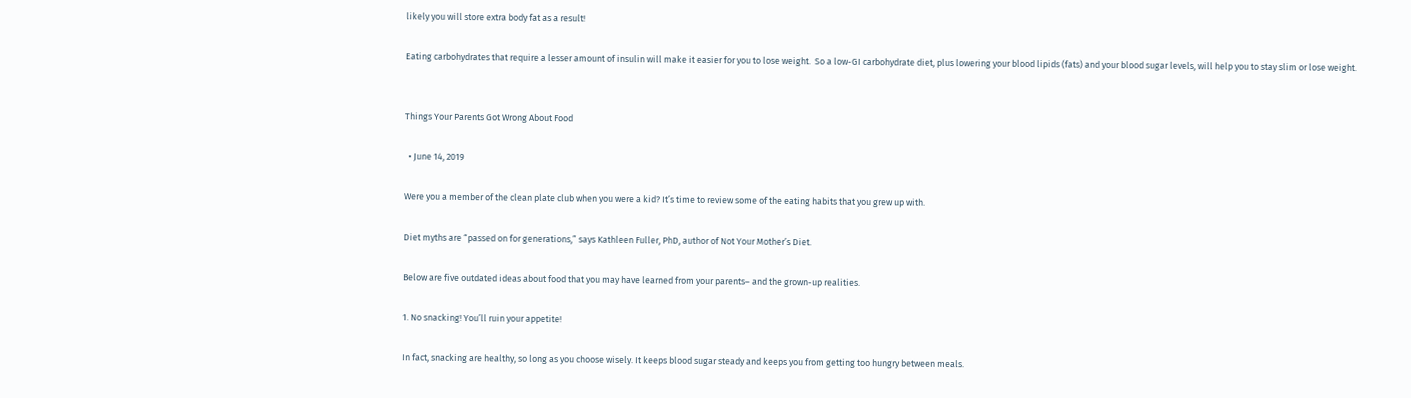likely you will store extra body fat as a result!

Eating carbohydrates that require a lesser amount of insulin will make it easier for you to lose weight.  So a low-GI carbohydrate diet, plus lowering your blood lipids (fats) and your blood sugar levels, will help you to stay slim or lose weight.


Things Your Parents Got Wrong About Food

  • June 14, 2019

Were you a member of the clean plate club when you were a kid? It’s time to review some of the eating habits that you grew up with.

Diet myths are “passed on for generations,” says Kathleen Fuller, PhD, author of Not Your Mother’s Diet.

Below are five outdated ideas about food that you may have learned from your parents– and the grown-up realities.

1. No snacking! You’ll ruin your appetite!

In fact, snacking are healthy, so long as you choose wisely. It keeps blood sugar steady and keeps you from getting too hungry between meals.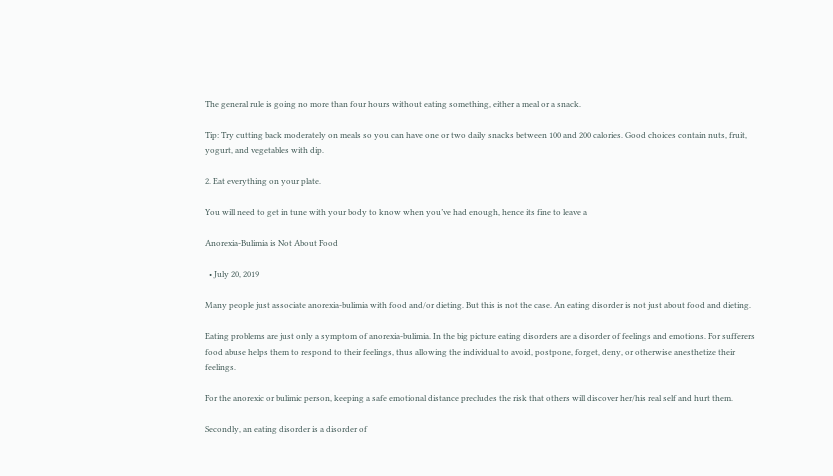The general rule is going no more than four hours without eating something, either a meal or a snack.

Tip: Try cutting back moderately on meals so you can have one or two daily snacks between 100 and 200 calories. Good choices contain nuts, fruit, yogurt, and vegetables with dip.

2. Eat everything on your plate.

You will need to get in tune with your body to know when you’ve had enough, hence its fine to leave a

Anorexia-Bulimia is Not About Food

  • July 20, 2019

Many people just associate anorexia-bulimia with food and/or dieting. But this is not the case. An eating disorder is not just about food and dieting.

Eating problems are just only a symptom of anorexia-bulimia. In the big picture eating disorders are a disorder of feelings and emotions. For sufferers food abuse helps them to respond to their feelings, thus allowing the individual to avoid, postpone, forget, deny, or otherwise anesthetize their feelings.

For the anorexic or bulimic person, keeping a safe emotional distance precludes the risk that others will discover her/his real self and hurt them.

Secondly, an eating disorder is a disorder of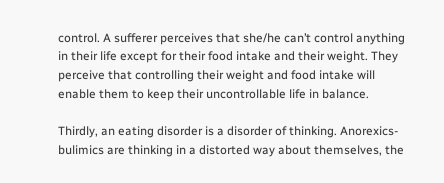control. A sufferer perceives that she/he can’t control anything in their life except for their food intake and their weight. They perceive that controlling their weight and food intake will enable them to keep their uncontrollable life in balance.

Thirdly, an eating disorder is a disorder of thinking. Anorexics-bulimics are thinking in a distorted way about themselves, the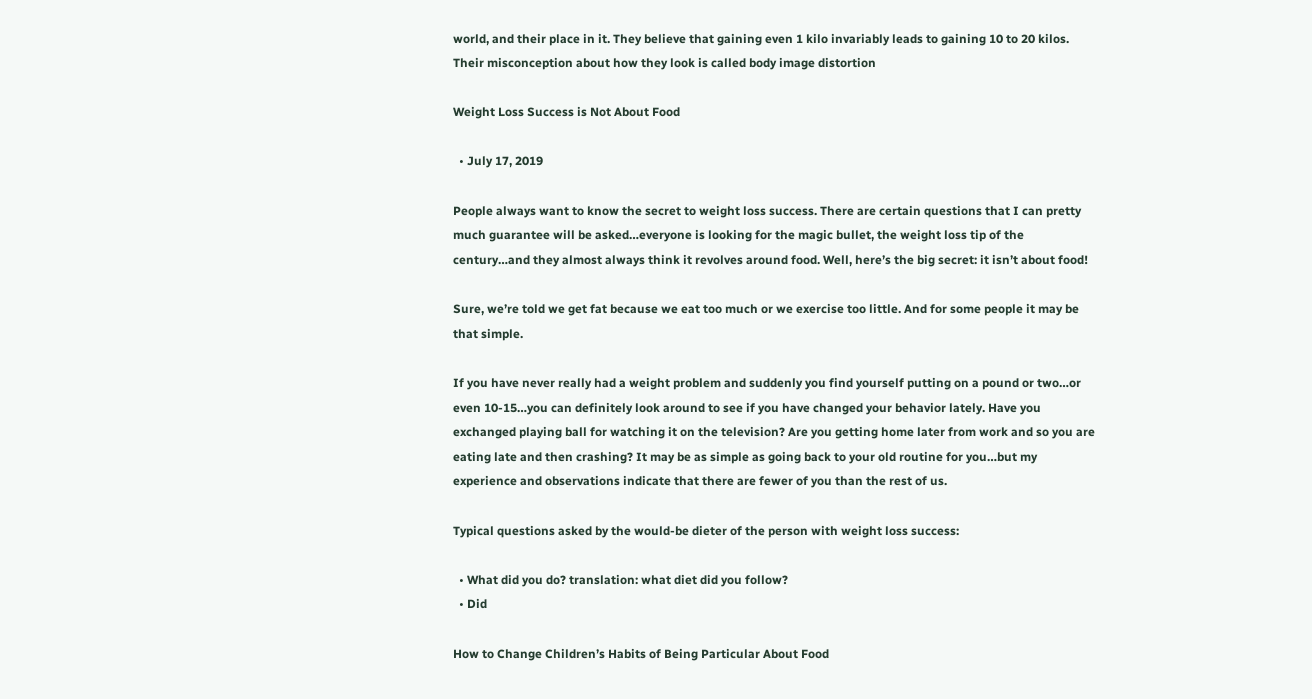world, and their place in it. They believe that gaining even 1 kilo invariably leads to gaining 10 to 20 kilos. Their misconception about how they look is called body image distortion

Weight Loss Success is Not About Food

  • July 17, 2019

People always want to know the secret to weight loss success. There are certain questions that I can pretty much guarantee will be asked…everyone is looking for the magic bullet, the weight loss tip of the century…and they almost always think it revolves around food. Well, here’s the big secret: it isn’t about food!

Sure, we’re told we get fat because we eat too much or we exercise too little. And for some people it may be that simple.

If you have never really had a weight problem and suddenly you find yourself putting on a pound or two…or even 10-15…you can definitely look around to see if you have changed your behavior lately. Have you exchanged playing ball for watching it on the television? Are you getting home later from work and so you are eating late and then crashing? It may be as simple as going back to your old routine for you…but my experience and observations indicate that there are fewer of you than the rest of us.

Typical questions asked by the would-be dieter of the person with weight loss success:

  • What did you do? translation: what diet did you follow?
  • Did

How to Change Children’s Habits of Being Particular About Food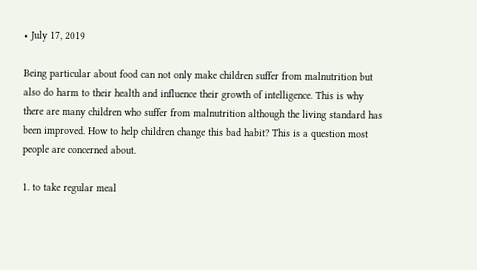• July 17, 2019

Being particular about food can not only make children suffer from malnutrition but also do harm to their health and influence their growth of intelligence. This is why there are many children who suffer from malnutrition although the living standard has been improved. How to help children change this bad habit? This is a question most people are concerned about.

1. to take regular meal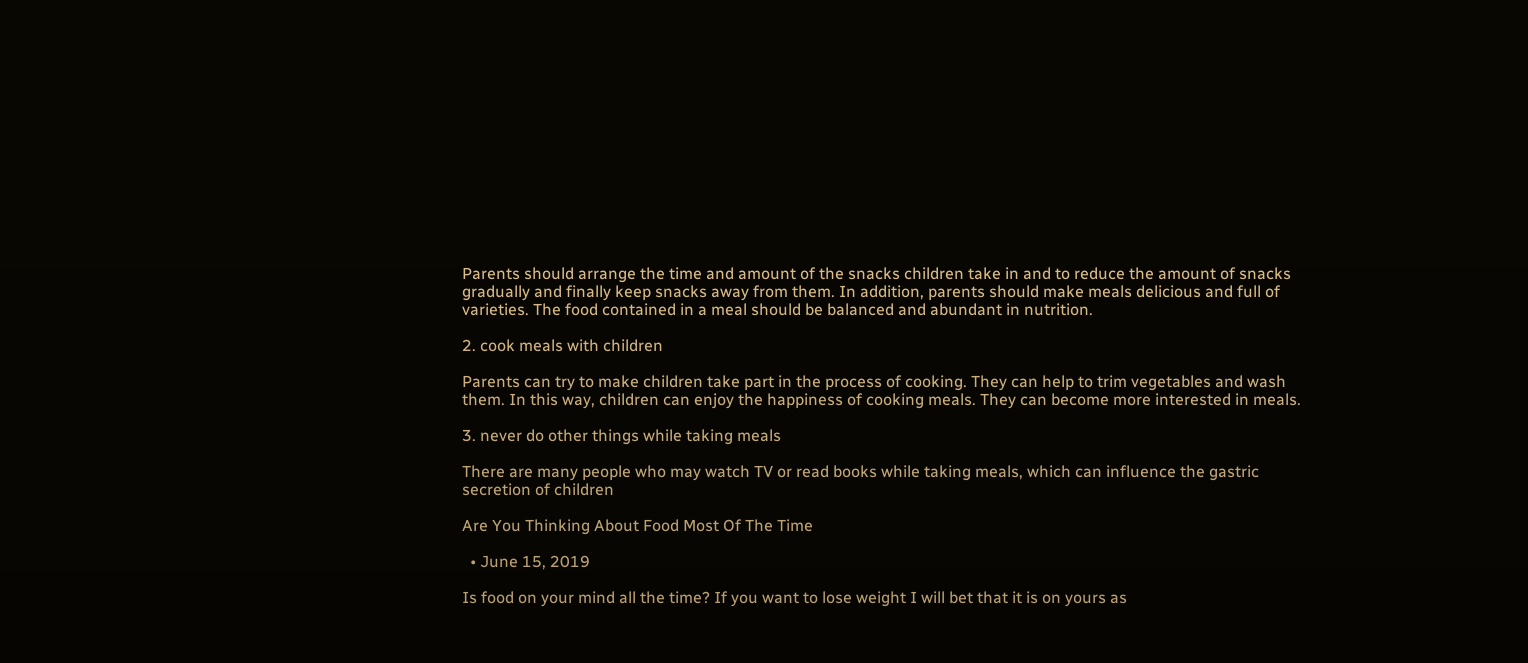Parents should arrange the time and amount of the snacks children take in and to reduce the amount of snacks gradually and finally keep snacks away from them. In addition, parents should make meals delicious and full of varieties. The food contained in a meal should be balanced and abundant in nutrition.

2. cook meals with children

Parents can try to make children take part in the process of cooking. They can help to trim vegetables and wash them. In this way, children can enjoy the happiness of cooking meals. They can become more interested in meals.

3. never do other things while taking meals

There are many people who may watch TV or read books while taking meals, which can influence the gastric secretion of children

Are You Thinking About Food Most Of The Time

  • June 15, 2019

Is food on your mind all the time? If you want to lose weight I will bet that it is on yours as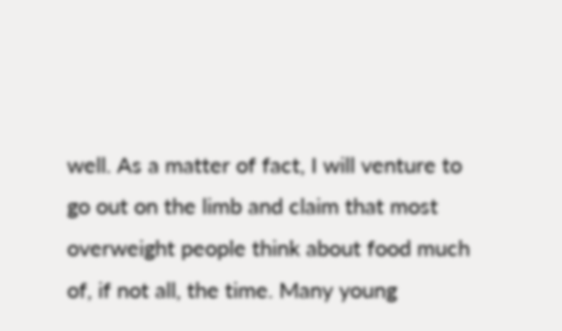well. As a matter of fact, I will venture to go out on the limb and claim that most overweight people think about food much of, if not all, the time. Many young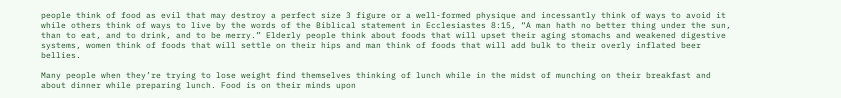people think of food as evil that may destroy a perfect size 3 figure or a well-formed physique and incessantly think of ways to avoid it while others think of ways to live by the words of the Biblical statement in Ecclesiastes 8:15, “A man hath no better thing under the sun, than to eat, and to drink, and to be merry.” Elderly people think about foods that will upset their aging stomachs and weakened digestive systems, women think of foods that will settle on their hips and man think of foods that will add bulk to their overly inflated beer bellies.

Many people when they’re trying to lose weight find themselves thinking of lunch while in the midst of munching on their breakfast and about dinner while preparing lunch. Food is on their minds upon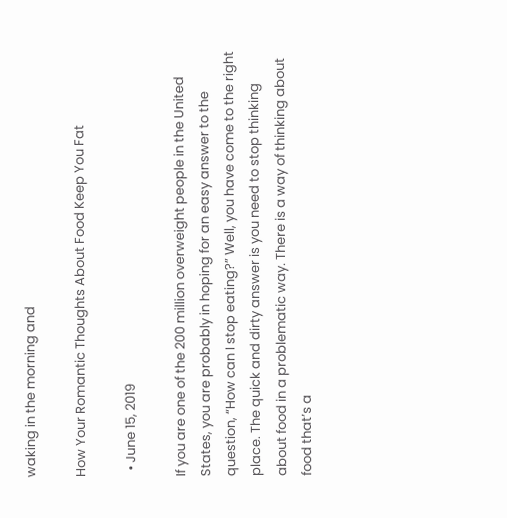waking in the morning and

How Your Romantic Thoughts About Food Keep You Fat

  • June 15, 2019

If you are one of the 200 million overweight people in the United States, you are probably in hoping for an easy answer to the question, “How can I stop eating?” Well, you have come to the right place. The quick and dirty answer is you need to stop thinking about food in a problematic way. There is a way of thinking about food that’s a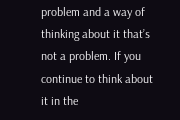problem and a way of thinking about it that’s not a problem. If you continue to think about it in the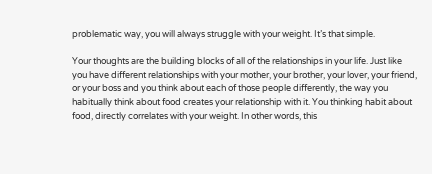problematic way, you will always struggle with your weight. It’s that simple.

Your thoughts are the building blocks of all of the relationships in your life. Just like you have different relationships with your mother, your brother, your lover, your friend, or your boss and you think about each of those people differently, the way you habitually think about food creates your relationship with it. You thinking habit about food, directly correlates with your weight. In other words, this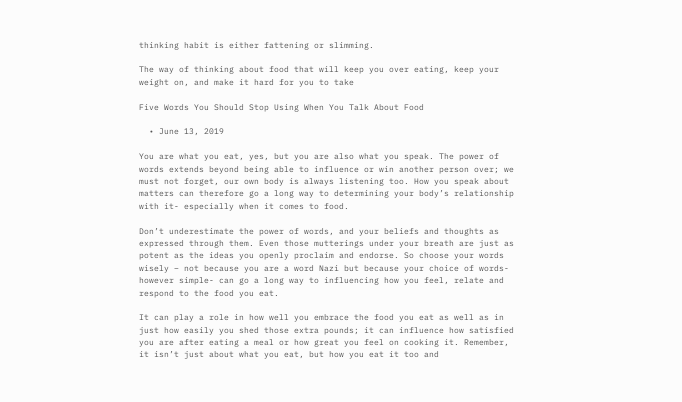thinking habit is either fattening or slimming.

The way of thinking about food that will keep you over eating, keep your weight on, and make it hard for you to take

Five Words You Should Stop Using When You Talk About Food

  • June 13, 2019

You are what you eat, yes, but you are also what you speak. The power of words extends beyond being able to influence or win another person over; we must not forget, our own body is always listening too. How you speak about matters can therefore go a long way to determining your body’s relationship with it- especially when it comes to food.

Don’t underestimate the power of words, and your beliefs and thoughts as expressed through them. Even those mutterings under your breath are just as potent as the ideas you openly proclaim and endorse. So choose your words wisely – not because you are a word Nazi but because your choice of words- however simple- can go a long way to influencing how you feel, relate and respond to the food you eat.

It can play a role in how well you embrace the food you eat as well as in just how easily you shed those extra pounds; it can influence how satisfied you are after eating a meal or how great you feel on cooking it. Remember, it isn’t just about what you eat, but how you eat it too and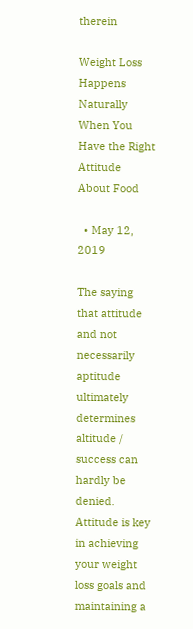therein

Weight Loss Happens Naturally When You Have the Right Attitude About Food

  • May 12, 2019

The saying that attitude and not necessarily aptitude ultimately determines altitude / success can hardly be denied. Attitude is key in achieving your weight loss goals and maintaining a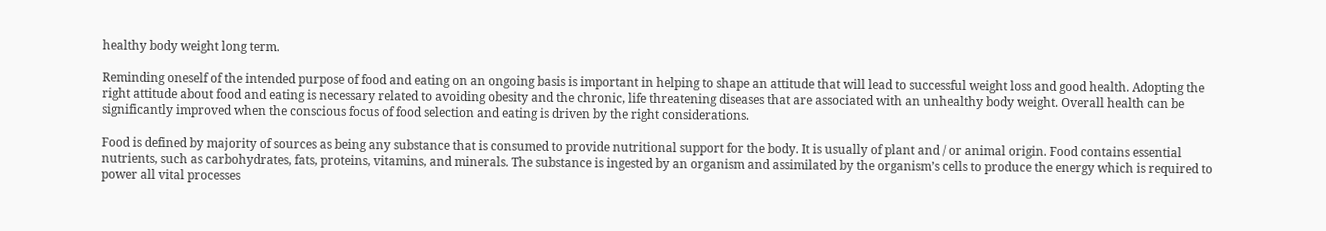healthy body weight long term.

Reminding oneself of the intended purpose of food and eating on an ongoing basis is important in helping to shape an attitude that will lead to successful weight loss and good health. Adopting the right attitude about food and eating is necessary related to avoiding obesity and the chronic, life threatening diseases that are associated with an unhealthy body weight. Overall health can be significantly improved when the conscious focus of food selection and eating is driven by the right considerations.

Food is defined by majority of sources as being any substance that is consumed to provide nutritional support for the body. It is usually of plant and / or animal origin. Food contains essential nutrients, such as carbohydrates, fats, proteins, vitamins, and minerals. The substance is ingested by an organism and assimilated by the organism’s cells to produce the energy which is required to power all vital processes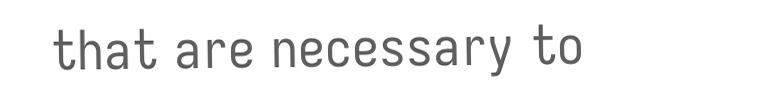that are necessary to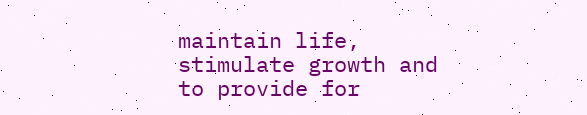maintain life, stimulate growth and to provide for